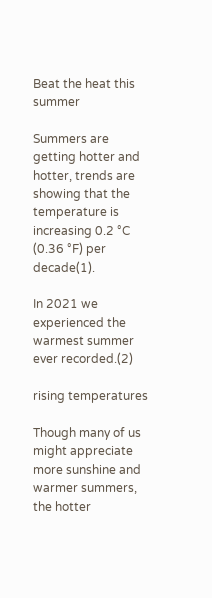Beat the heat this summer

Summers are getting hotter and hotter, trends are showing that the temperature is increasing 0.2 °C (0.36 °F) per decade(1).

In 2021 we experienced the warmest summer ever recorded.(2)

rising temperatures

Though many of us might appreciate more sunshine and warmer summers, the hotter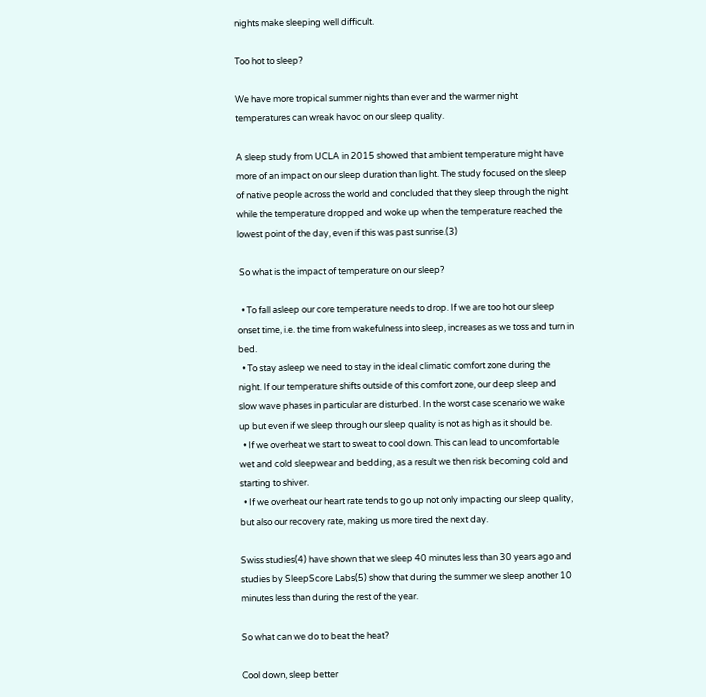nights make sleeping well difficult.

Too hot to sleep?

We have more tropical summer nights than ever and the warmer night temperatures can wreak havoc on our sleep quality.

A sleep study from UCLA in 2015 showed that ambient temperature might have more of an impact on our sleep duration than light. The study focused on the sleep of native people across the world and concluded that they sleep through the night while the temperature dropped and woke up when the temperature reached the lowest point of the day, even if this was past sunrise.(3)

 So what is the impact of temperature on our sleep?

  • To fall asleep our core temperature needs to drop. If we are too hot our sleep onset time, i.e. the time from wakefulness into sleep, increases as we toss and turn in bed.
  • To stay asleep we need to stay in the ideal climatic comfort zone during the night. If our temperature shifts outside of this comfort zone, our deep sleep and slow wave phases in particular are disturbed. In the worst case scenario we wake up but even if we sleep through our sleep quality is not as high as it should be.
  • If we overheat we start to sweat to cool down. This can lead to uncomfortable wet and cold sleepwear and bedding, as a result we then risk becoming cold and starting to shiver.
  • If we overheat our heart rate tends to go up not only impacting our sleep quality, but also our recovery rate, making us more tired the next day.

Swiss studies(4) have shown that we sleep 40 minutes less than 30 years ago and studies by SleepScore Labs(5) show that during the summer we sleep another 10 minutes less than during the rest of the year.

So what can we do to beat the heat?

Cool down, sleep better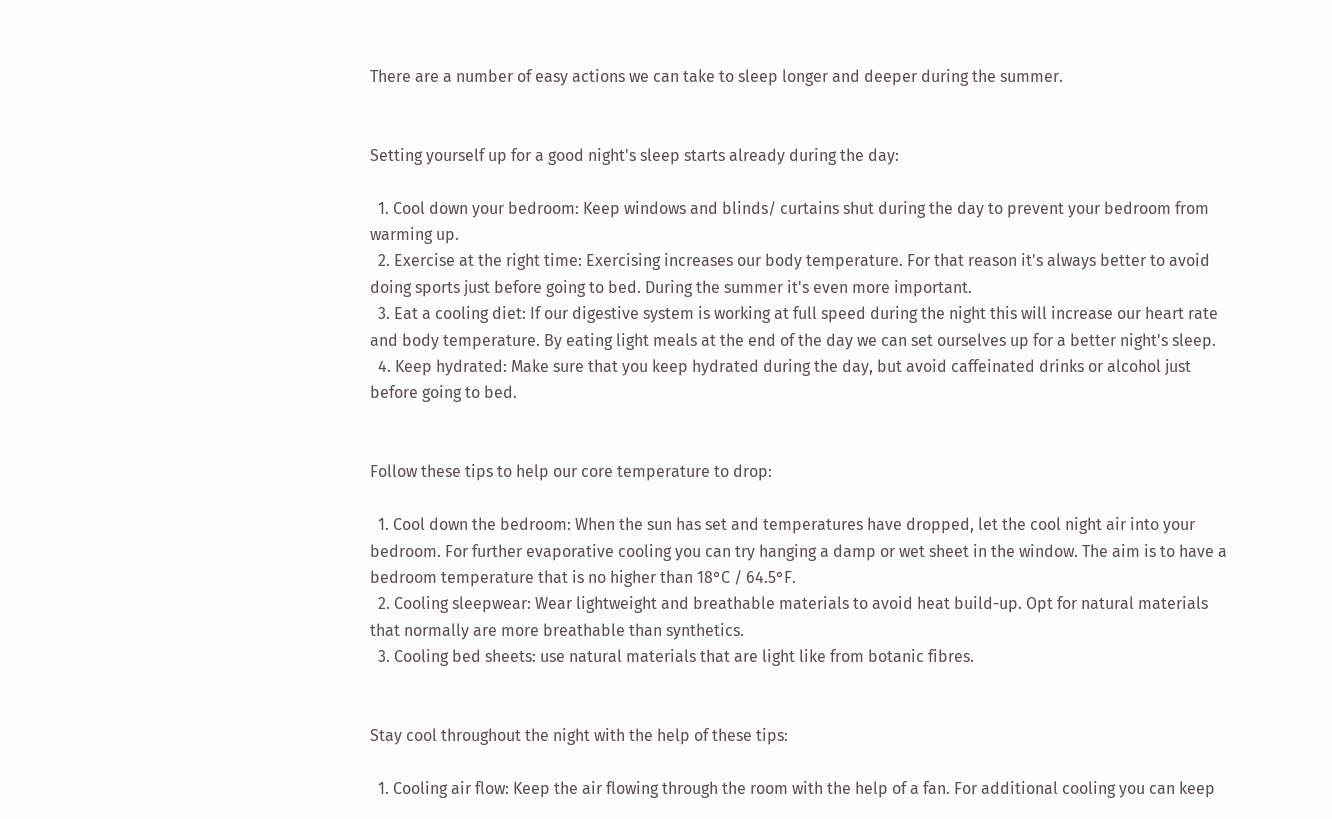There are a number of easy actions we can take to sleep longer and deeper during the summer.


Setting yourself up for a good night's sleep starts already during the day:

  1. Cool down your bedroom: Keep windows and blinds/ curtains shut during the day to prevent your bedroom from warming up.
  2. Exercise at the right time: Exercising increases our body temperature. For that reason it's always better to avoid doing sports just before going to bed. During the summer it's even more important.
  3. Eat a cooling diet: If our digestive system is working at full speed during the night this will increase our heart rate and body temperature. By eating light meals at the end of the day we can set ourselves up for a better night's sleep.
  4. Keep hydrated: Make sure that you keep hydrated during the day, but avoid caffeinated drinks or alcohol just before going to bed.


Follow these tips to help our core temperature to drop:

  1. Cool down the bedroom: When the sun has set and temperatures have dropped, let the cool night air into your bedroom. For further evaporative cooling you can try hanging a damp or wet sheet in the window. The aim is to have a bedroom temperature that is no higher than 18°C / 64.5°F.
  2. Cooling sleepwear: Wear lightweight and breathable materials to avoid heat build-up. Opt for natural materials that normally are more breathable than synthetics.
  3. Cooling bed sheets: use natural materials that are light like from botanic fibres.


Stay cool throughout the night with the help of these tips:

  1. Cooling air flow: Keep the air flowing through the room with the help of a fan. For additional cooling you can keep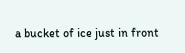a bucket of ice just in front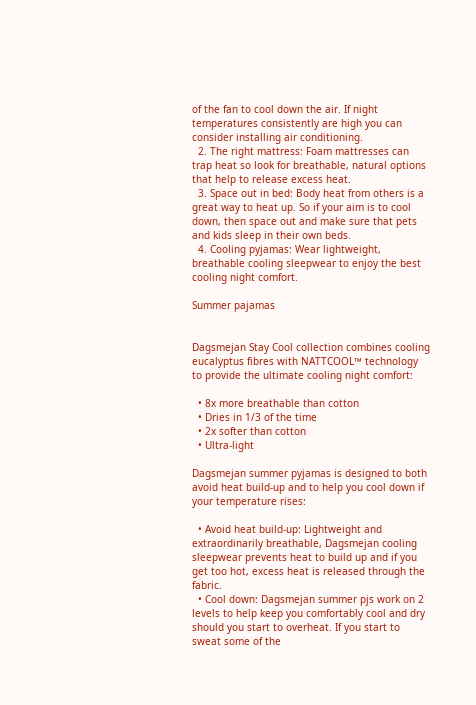of the fan to cool down the air. If night temperatures consistently are high you can consider installing air conditioning.
  2. The right mattress: Foam mattresses can trap heat so look for breathable, natural options that help to release excess heat.
  3. Space out in bed: Body heat from others is a great way to heat up. So if your aim is to cool down, then space out and make sure that pets and kids sleep in their own beds.
  4. Cooling pyjamas: Wear lightweight, breathable cooling sleepwear to enjoy the best cooling night comfort.

Summer pajamas


Dagsmejan Stay Cool collection combines cooling eucalyptus fibres with NATTCOOL™ technology to provide the ultimate cooling night comfort:

  • 8x more breathable than cotton
  • Dries in 1/3 of the time
  • 2x softer than cotton
  • Ultra-light

Dagsmejan summer pyjamas is designed to both avoid heat build-up and to help you cool down if your temperature rises:

  • Avoid heat build-up: Lightweight and extraordinarily breathable, Dagsmejan cooling sleepwear prevents heat to build up and if you get too hot, excess heat is released through the fabric.
  • Cool down: Dagsmejan summer pjs work on 2 levels to help keep you comfortably cool and dry should you start to overheat. If you start to sweat some of the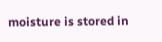moisture is stored in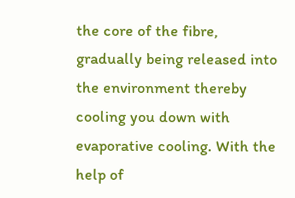the core of the fibre, gradually being released into the environment thereby cooling you down with evaporative cooling. With the help of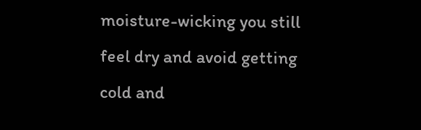moisture-wicking you still feel dry and avoid getting cold and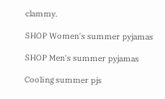clammy.

SHOP Women's summer pyjamas

SHOP Men's summer pyjamas

Cooling summer pjs